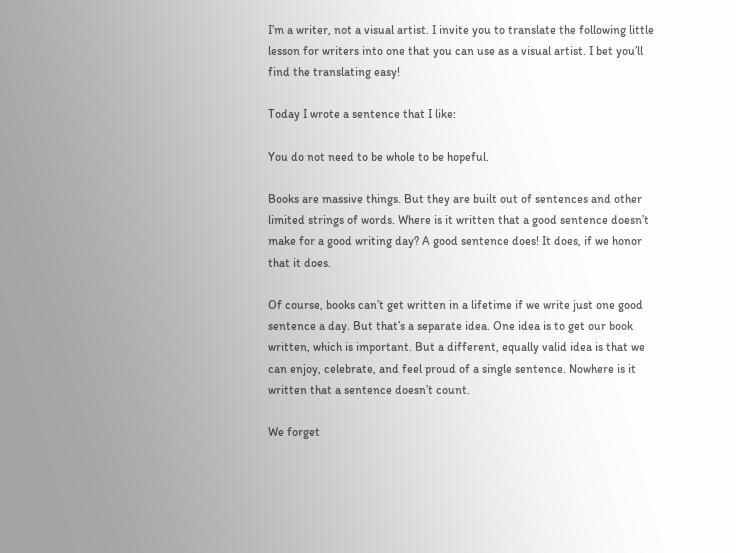I’m a writer, not a visual artist. I invite you to translate the following little lesson for writers into one that you can use as a visual artist. I bet you’ll find the translating easy!

Today I wrote a sentence that I like:

You do not need to be whole to be hopeful.

Books are massive things. But they are built out of sentences and other limited strings of words. Where is it written that a good sentence doesn’t make for a good writing day? A good sentence does! It does, if we honor that it does.

Of course, books can’t get written in a lifetime if we write just one good sentence a day. But that’s a separate idea. One idea is to get our book written, which is important. But a different, equally valid idea is that we can enjoy, celebrate, and feel proud of a single sentence. Nowhere is it written that a sentence doesn’t count.

We forget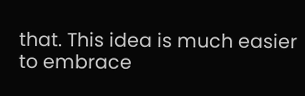that. This idea is much easier to embrace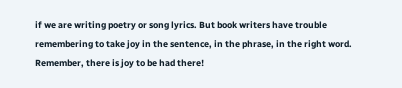if we are writing poetry or song lyrics. But book writers have trouble remembering to take joy in the sentence, in the phrase, in the right word. Remember, there is joy to be had there!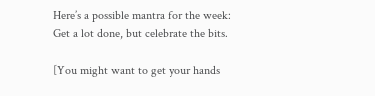Here’s a possible mantra for the week: Get a lot done, but celebrate the bits.

[You might want to get your hands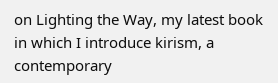on Lighting the Way, my latest book in which I introduce kirism, a contemporary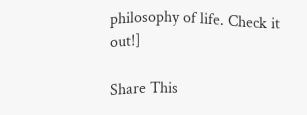philosophy of life. Check it out!]

Share This